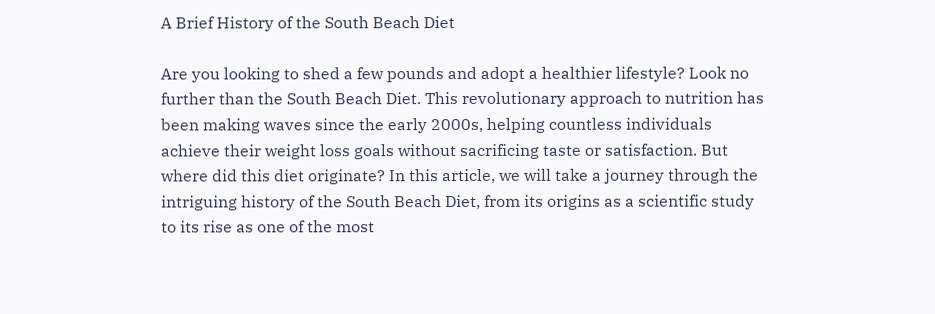A Brief History of the South Beach Diet

Are you looking to shed a few pounds and adopt a healthier lifestyle? Look no further than the South Beach Diet. This revolutionary approach to nutrition has been making waves since the early 2000s, helping countless individuals achieve their weight loss goals without sacrificing taste or satisfaction. But where did this diet originate? In this article, we will take a journey through the intriguing history of the South Beach Diet, from its origins as a scientific study to its rise as one of the most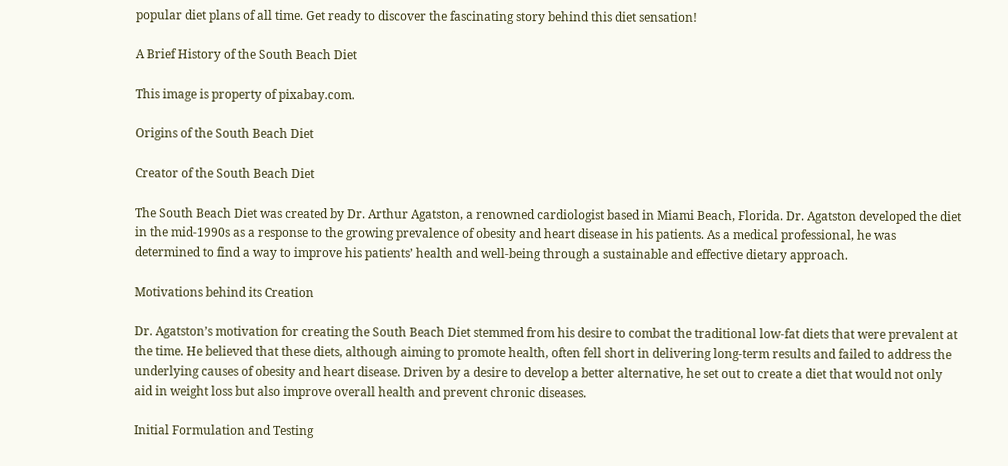popular diet plans of all time. Get ready to discover the fascinating story behind this diet sensation!

A Brief History of the South Beach Diet

This image is property of pixabay.com.

Origins of the South Beach Diet

Creator of the South Beach Diet

The South Beach Diet was created by Dr. Arthur Agatston, a renowned cardiologist based in Miami Beach, Florida. Dr. Agatston developed the diet in the mid-1990s as a response to the growing prevalence of obesity and heart disease in his patients. As a medical professional, he was determined to find a way to improve his patients’ health and well-being through a sustainable and effective dietary approach.

Motivations behind its Creation

Dr. Agatston’s motivation for creating the South Beach Diet stemmed from his desire to combat the traditional low-fat diets that were prevalent at the time. He believed that these diets, although aiming to promote health, often fell short in delivering long-term results and failed to address the underlying causes of obesity and heart disease. Driven by a desire to develop a better alternative, he set out to create a diet that would not only aid in weight loss but also improve overall health and prevent chronic diseases.

Initial Formulation and Testing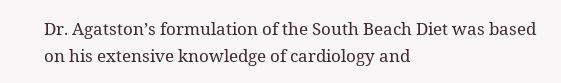Dr. Agatston’s formulation of the South Beach Diet was based on his extensive knowledge of cardiology and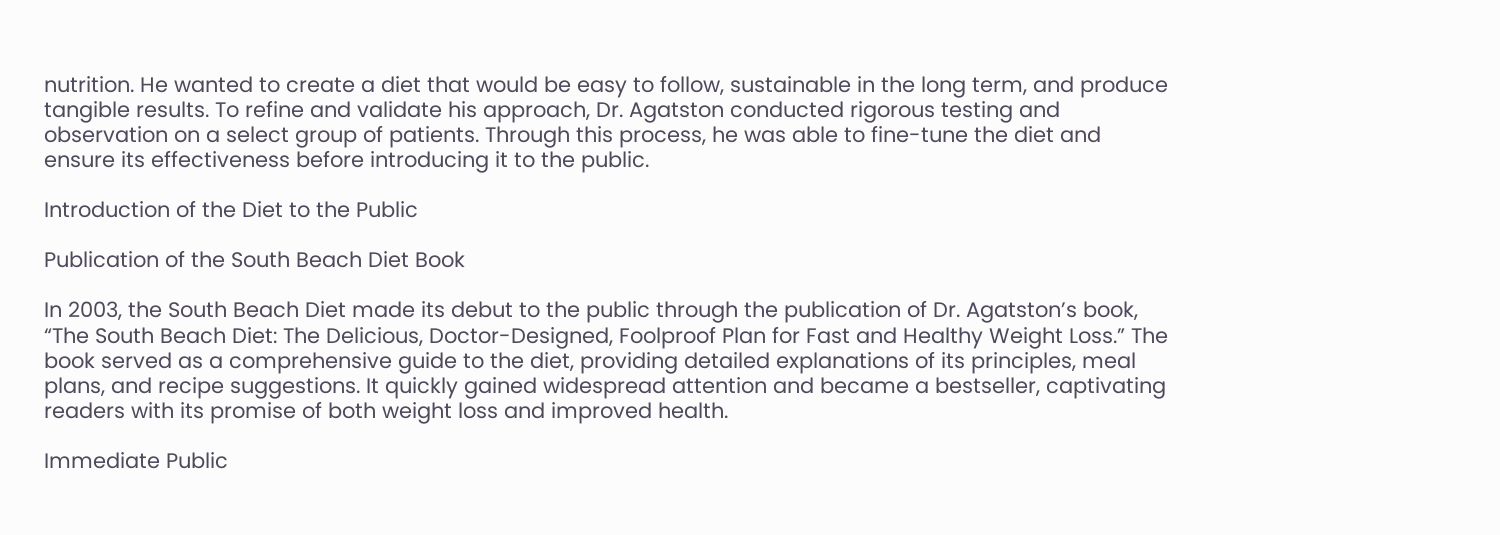nutrition. He wanted to create a diet that would be easy to follow, sustainable in the long term, and produce tangible results. To refine and validate his approach, Dr. Agatston conducted rigorous testing and observation on a select group of patients. Through this process, he was able to fine-tune the diet and ensure its effectiveness before introducing it to the public.

Introduction of the Diet to the Public

Publication of the South Beach Diet Book

In 2003, the South Beach Diet made its debut to the public through the publication of Dr. Agatston’s book, “The South Beach Diet: The Delicious, Doctor-Designed, Foolproof Plan for Fast and Healthy Weight Loss.” The book served as a comprehensive guide to the diet, providing detailed explanations of its principles, meal plans, and recipe suggestions. It quickly gained widespread attention and became a bestseller, captivating readers with its promise of both weight loss and improved health.

Immediate Public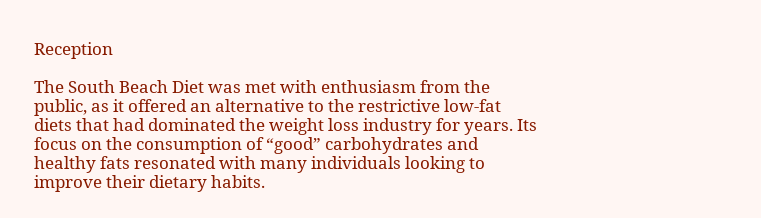Reception

The South Beach Diet was met with enthusiasm from the public, as it offered an alternative to the restrictive low-fat diets that had dominated the weight loss industry for years. Its focus on the consumption of “good” carbohydrates and healthy fats resonated with many individuals looking to improve their dietary habits.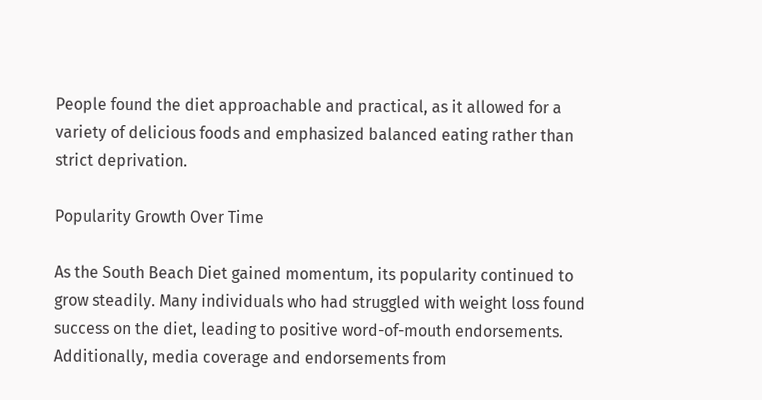People found the diet approachable and practical, as it allowed for a variety of delicious foods and emphasized balanced eating rather than strict deprivation.

Popularity Growth Over Time

As the South Beach Diet gained momentum, its popularity continued to grow steadily. Many individuals who had struggled with weight loss found success on the diet, leading to positive word-of-mouth endorsements. Additionally, media coverage and endorsements from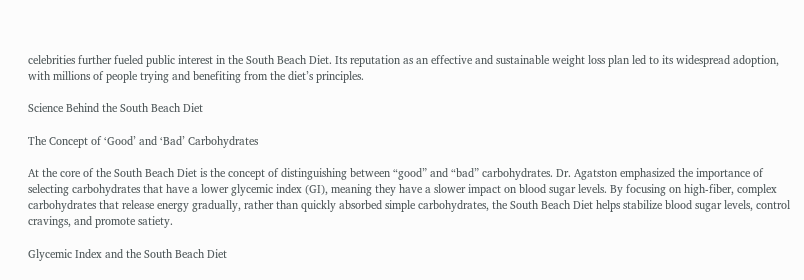celebrities further fueled public interest in the South Beach Diet. Its reputation as an effective and sustainable weight loss plan led to its widespread adoption, with millions of people trying and benefiting from the diet’s principles.

Science Behind the South Beach Diet

The Concept of ‘Good’ and ‘Bad’ Carbohydrates

At the core of the South Beach Diet is the concept of distinguishing between “good” and “bad” carbohydrates. Dr. Agatston emphasized the importance of selecting carbohydrates that have a lower glycemic index (GI), meaning they have a slower impact on blood sugar levels. By focusing on high-fiber, complex carbohydrates that release energy gradually, rather than quickly absorbed simple carbohydrates, the South Beach Diet helps stabilize blood sugar levels, control cravings, and promote satiety.

Glycemic Index and the South Beach Diet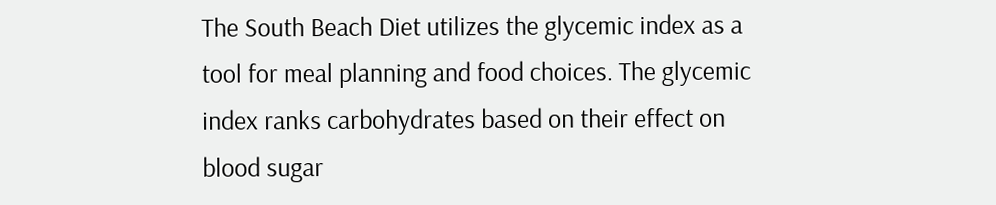The South Beach Diet utilizes the glycemic index as a tool for meal planning and food choices. The glycemic index ranks carbohydrates based on their effect on blood sugar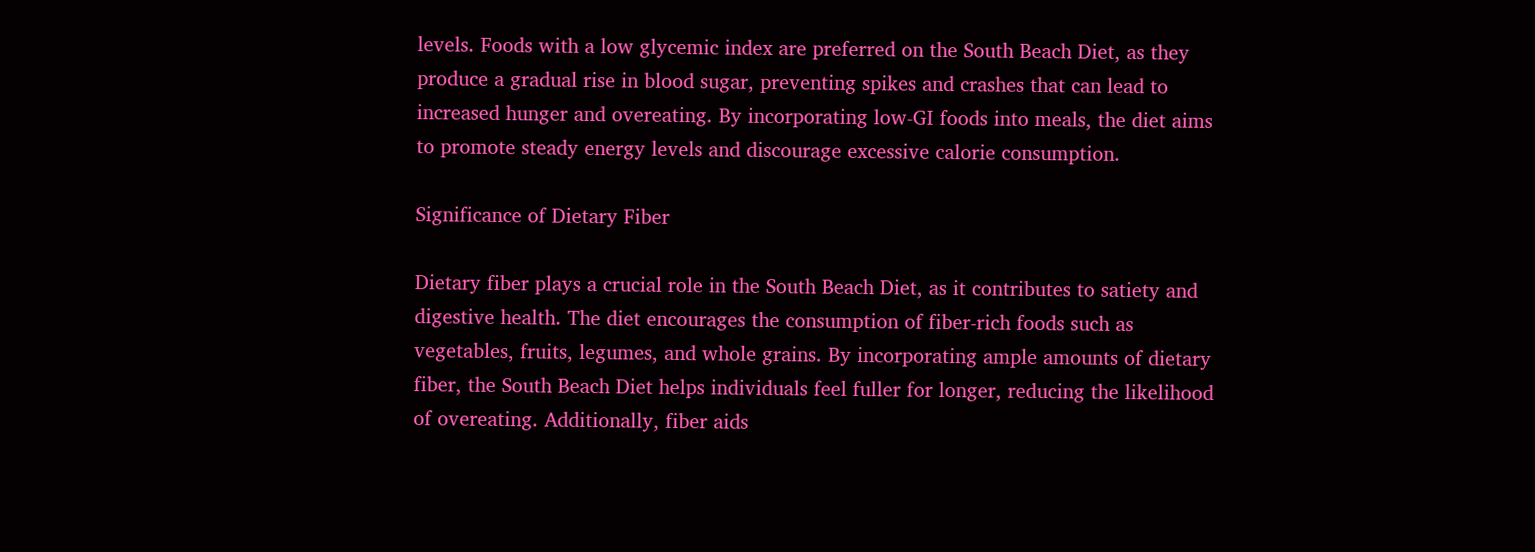levels. Foods with a low glycemic index are preferred on the South Beach Diet, as they produce a gradual rise in blood sugar, preventing spikes and crashes that can lead to increased hunger and overeating. By incorporating low-GI foods into meals, the diet aims to promote steady energy levels and discourage excessive calorie consumption.

Significance of Dietary Fiber

Dietary fiber plays a crucial role in the South Beach Diet, as it contributes to satiety and digestive health. The diet encourages the consumption of fiber-rich foods such as vegetables, fruits, legumes, and whole grains. By incorporating ample amounts of dietary fiber, the South Beach Diet helps individuals feel fuller for longer, reducing the likelihood of overeating. Additionally, fiber aids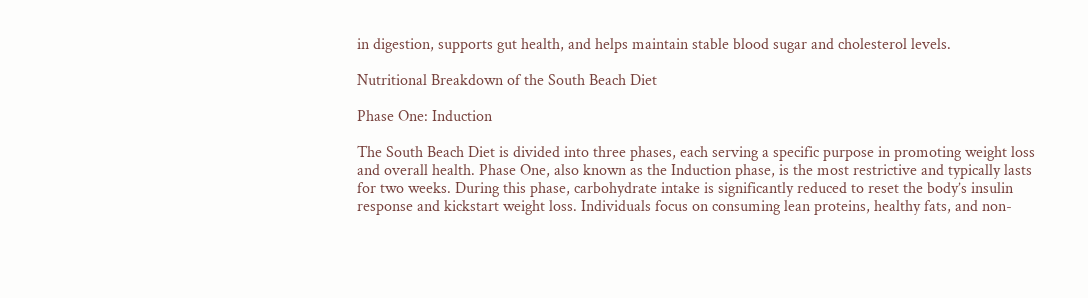in digestion, supports gut health, and helps maintain stable blood sugar and cholesterol levels.

Nutritional Breakdown of the South Beach Diet

Phase One: Induction

The South Beach Diet is divided into three phases, each serving a specific purpose in promoting weight loss and overall health. Phase One, also known as the Induction phase, is the most restrictive and typically lasts for two weeks. During this phase, carbohydrate intake is significantly reduced to reset the body’s insulin response and kickstart weight loss. Individuals focus on consuming lean proteins, healthy fats, and non-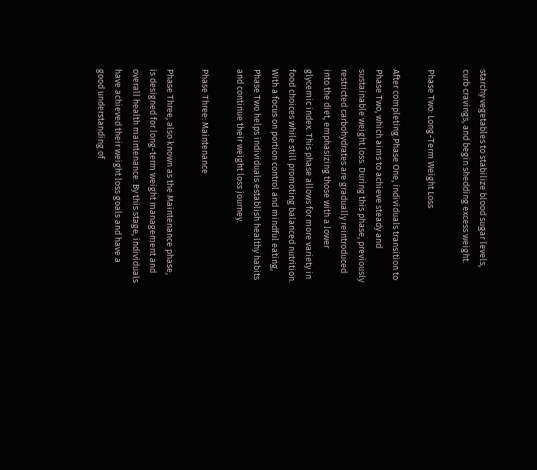starchy vegetables to stabilize blood sugar levels, curb cravings, and begin shedding excess weight.

Phase Two: Long-Term Weight Loss

After completing Phase One, individuals transition to Phase Two, which aims to achieve steady and sustainable weight loss. During this phase, previously restricted carbohydrates are gradually reintroduced into the diet, emphasizing those with a lower glycemic index. This phase allows for more variety in food choices while still promoting balanced nutrition. With a focus on portion control and mindful eating, Phase Two helps individuals establish healthy habits and continue their weight loss journey.

Phase Three: Maintenance

Phase Three, also known as the Maintenance phase, is designed for long-term weight management and overall health maintenance. By this stage, individuals have achieved their weight loss goals and have a good understanding of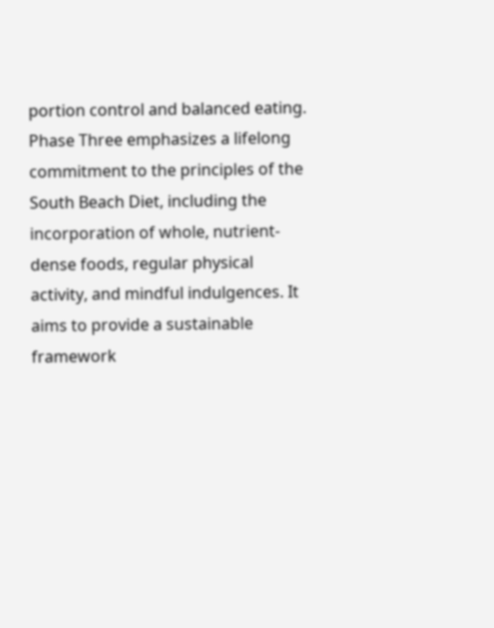portion control and balanced eating. Phase Three emphasizes a lifelong commitment to the principles of the South Beach Diet, including the incorporation of whole, nutrient-dense foods, regular physical activity, and mindful indulgences. It aims to provide a sustainable framework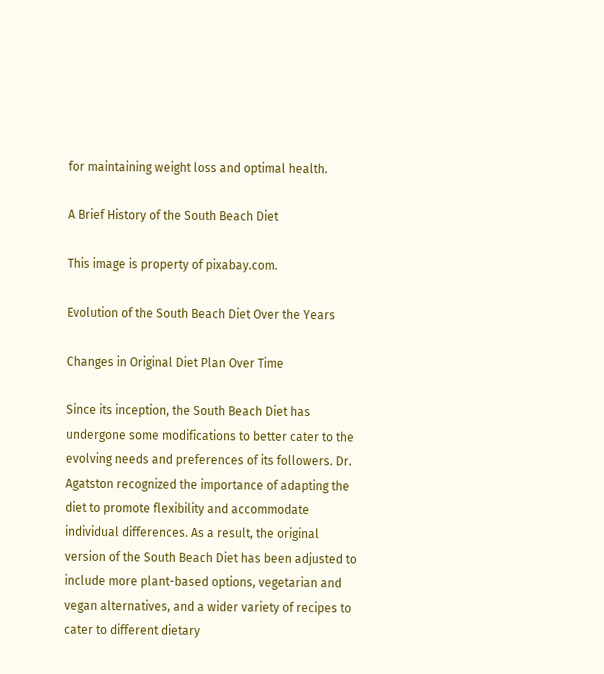for maintaining weight loss and optimal health.

A Brief History of the South Beach Diet

This image is property of pixabay.com.

Evolution of the South Beach Diet Over the Years

Changes in Original Diet Plan Over Time

Since its inception, the South Beach Diet has undergone some modifications to better cater to the evolving needs and preferences of its followers. Dr. Agatston recognized the importance of adapting the diet to promote flexibility and accommodate individual differences. As a result, the original version of the South Beach Diet has been adjusted to include more plant-based options, vegetarian and vegan alternatives, and a wider variety of recipes to cater to different dietary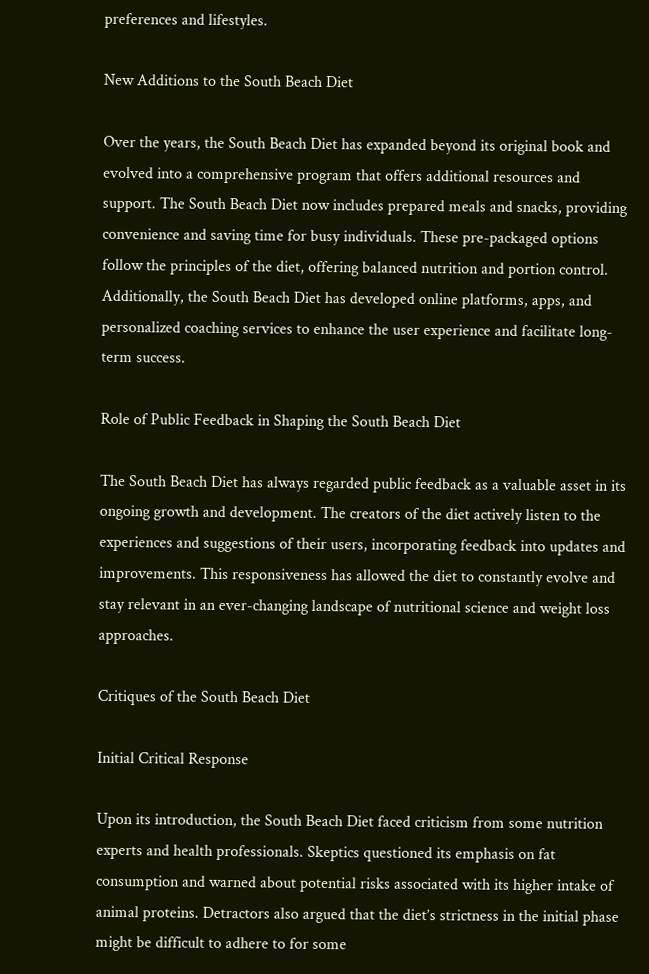preferences and lifestyles.

New Additions to the South Beach Diet

Over the years, the South Beach Diet has expanded beyond its original book and evolved into a comprehensive program that offers additional resources and support. The South Beach Diet now includes prepared meals and snacks, providing convenience and saving time for busy individuals. These pre-packaged options follow the principles of the diet, offering balanced nutrition and portion control. Additionally, the South Beach Diet has developed online platforms, apps, and personalized coaching services to enhance the user experience and facilitate long-term success.

Role of Public Feedback in Shaping the South Beach Diet

The South Beach Diet has always regarded public feedback as a valuable asset in its ongoing growth and development. The creators of the diet actively listen to the experiences and suggestions of their users, incorporating feedback into updates and improvements. This responsiveness has allowed the diet to constantly evolve and stay relevant in an ever-changing landscape of nutritional science and weight loss approaches.

Critiques of the South Beach Diet

Initial Critical Response

Upon its introduction, the South Beach Diet faced criticism from some nutrition experts and health professionals. Skeptics questioned its emphasis on fat consumption and warned about potential risks associated with its higher intake of animal proteins. Detractors also argued that the diet’s strictness in the initial phase might be difficult to adhere to for some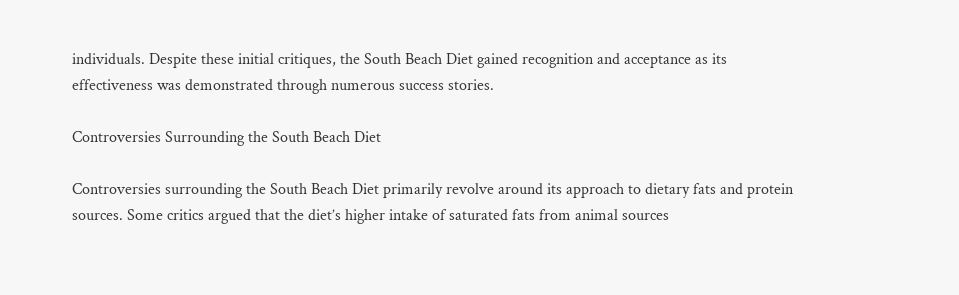individuals. Despite these initial critiques, the South Beach Diet gained recognition and acceptance as its effectiveness was demonstrated through numerous success stories.

Controversies Surrounding the South Beach Diet

Controversies surrounding the South Beach Diet primarily revolve around its approach to dietary fats and protein sources. Some critics argued that the diet’s higher intake of saturated fats from animal sources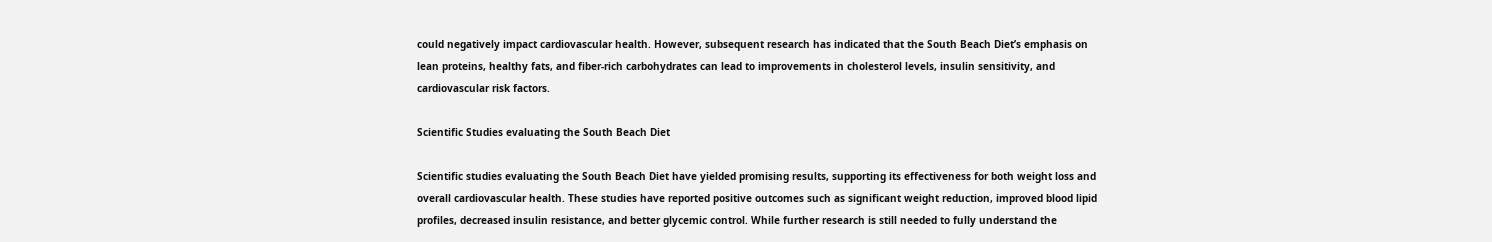could negatively impact cardiovascular health. However, subsequent research has indicated that the South Beach Diet’s emphasis on lean proteins, healthy fats, and fiber-rich carbohydrates can lead to improvements in cholesterol levels, insulin sensitivity, and cardiovascular risk factors.

Scientific Studies evaluating the South Beach Diet

Scientific studies evaluating the South Beach Diet have yielded promising results, supporting its effectiveness for both weight loss and overall cardiovascular health. These studies have reported positive outcomes such as significant weight reduction, improved blood lipid profiles, decreased insulin resistance, and better glycemic control. While further research is still needed to fully understand the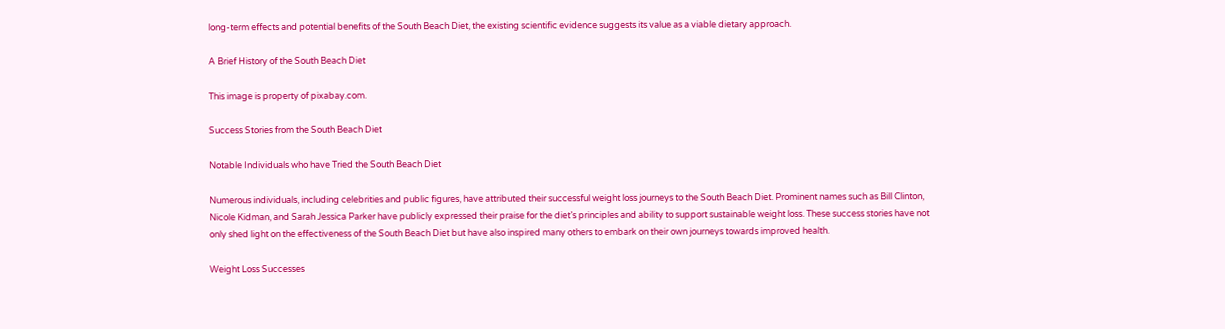long-term effects and potential benefits of the South Beach Diet, the existing scientific evidence suggests its value as a viable dietary approach.

A Brief History of the South Beach Diet

This image is property of pixabay.com.

Success Stories from the South Beach Diet

Notable Individuals who have Tried the South Beach Diet

Numerous individuals, including celebrities and public figures, have attributed their successful weight loss journeys to the South Beach Diet. Prominent names such as Bill Clinton, Nicole Kidman, and Sarah Jessica Parker have publicly expressed their praise for the diet’s principles and ability to support sustainable weight loss. These success stories have not only shed light on the effectiveness of the South Beach Diet but have also inspired many others to embark on their own journeys towards improved health.

Weight Loss Successes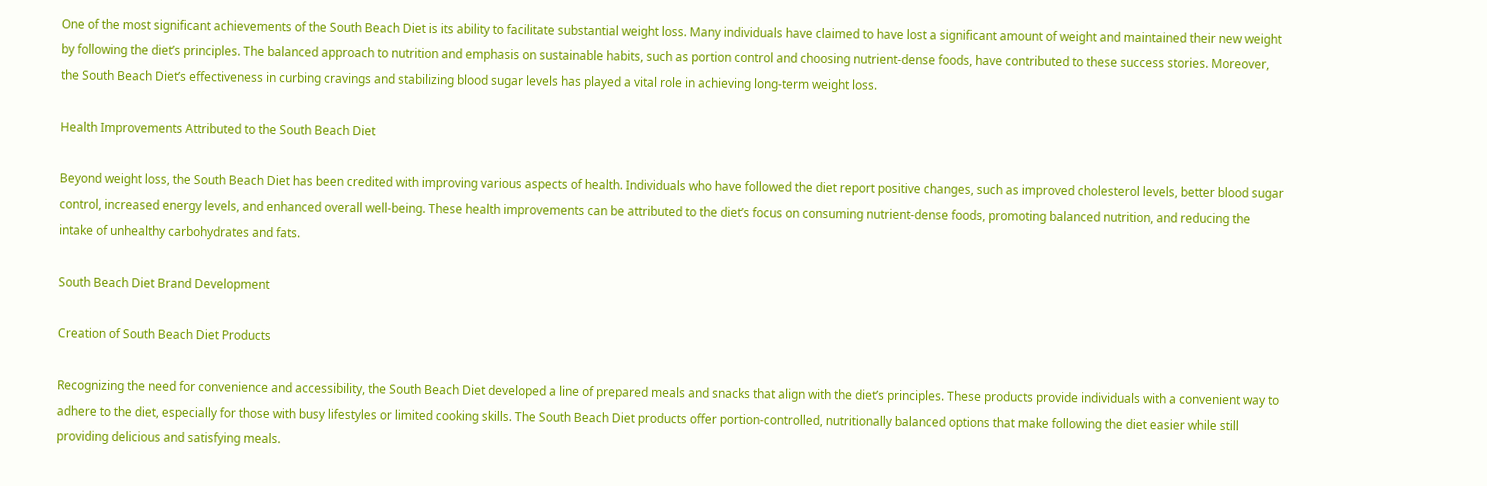One of the most significant achievements of the South Beach Diet is its ability to facilitate substantial weight loss. Many individuals have claimed to have lost a significant amount of weight and maintained their new weight by following the diet’s principles. The balanced approach to nutrition and emphasis on sustainable habits, such as portion control and choosing nutrient-dense foods, have contributed to these success stories. Moreover, the South Beach Diet’s effectiveness in curbing cravings and stabilizing blood sugar levels has played a vital role in achieving long-term weight loss.

Health Improvements Attributed to the South Beach Diet

Beyond weight loss, the South Beach Diet has been credited with improving various aspects of health. Individuals who have followed the diet report positive changes, such as improved cholesterol levels, better blood sugar control, increased energy levels, and enhanced overall well-being. These health improvements can be attributed to the diet’s focus on consuming nutrient-dense foods, promoting balanced nutrition, and reducing the intake of unhealthy carbohydrates and fats.

South Beach Diet Brand Development

Creation of South Beach Diet Products

Recognizing the need for convenience and accessibility, the South Beach Diet developed a line of prepared meals and snacks that align with the diet’s principles. These products provide individuals with a convenient way to adhere to the diet, especially for those with busy lifestyles or limited cooking skills. The South Beach Diet products offer portion-controlled, nutritionally balanced options that make following the diet easier while still providing delicious and satisfying meals.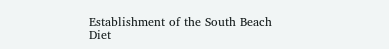Establishment of the South Beach Diet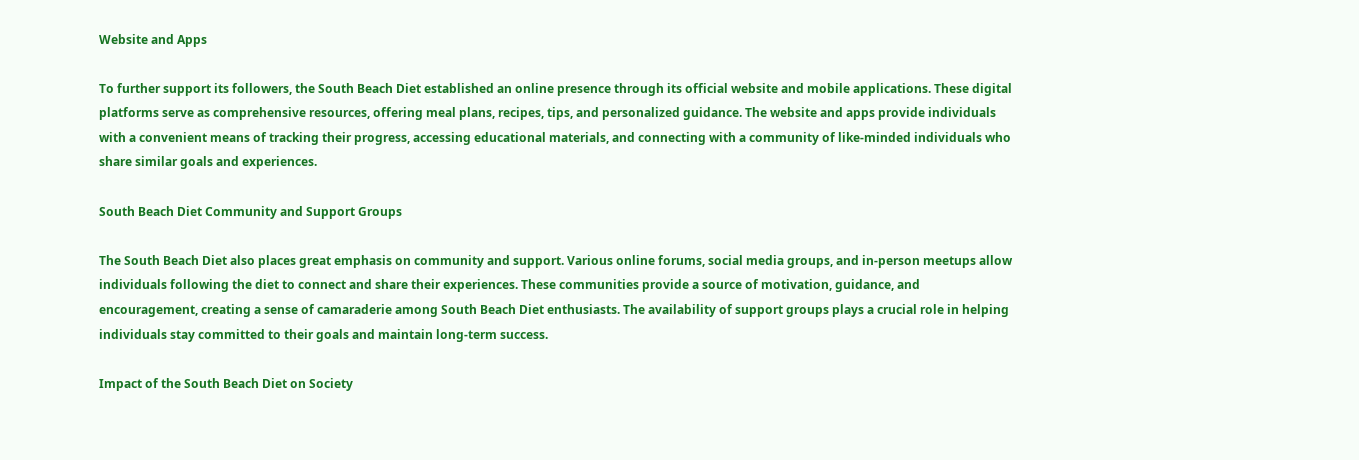Website and Apps

To further support its followers, the South Beach Diet established an online presence through its official website and mobile applications. These digital platforms serve as comprehensive resources, offering meal plans, recipes, tips, and personalized guidance. The website and apps provide individuals with a convenient means of tracking their progress, accessing educational materials, and connecting with a community of like-minded individuals who share similar goals and experiences.

South Beach Diet Community and Support Groups

The South Beach Diet also places great emphasis on community and support. Various online forums, social media groups, and in-person meetups allow individuals following the diet to connect and share their experiences. These communities provide a source of motivation, guidance, and encouragement, creating a sense of camaraderie among South Beach Diet enthusiasts. The availability of support groups plays a crucial role in helping individuals stay committed to their goals and maintain long-term success.

Impact of the South Beach Diet on Society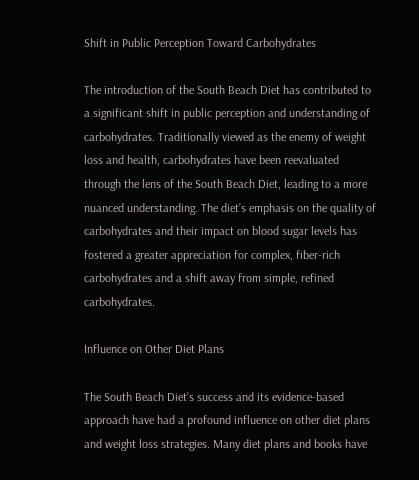Shift in Public Perception Toward Carbohydrates

The introduction of the South Beach Diet has contributed to a significant shift in public perception and understanding of carbohydrates. Traditionally viewed as the enemy of weight loss and health, carbohydrates have been reevaluated through the lens of the South Beach Diet, leading to a more nuanced understanding. The diet’s emphasis on the quality of carbohydrates and their impact on blood sugar levels has fostered a greater appreciation for complex, fiber-rich carbohydrates and a shift away from simple, refined carbohydrates.

Influence on Other Diet Plans

The South Beach Diet’s success and its evidence-based approach have had a profound influence on other diet plans and weight loss strategies. Many diet plans and books have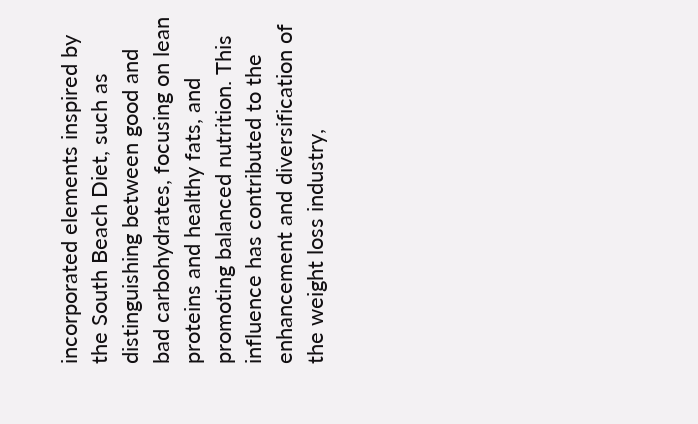incorporated elements inspired by the South Beach Diet, such as distinguishing between good and bad carbohydrates, focusing on lean proteins and healthy fats, and promoting balanced nutrition. This influence has contributed to the enhancement and diversification of the weight loss industry,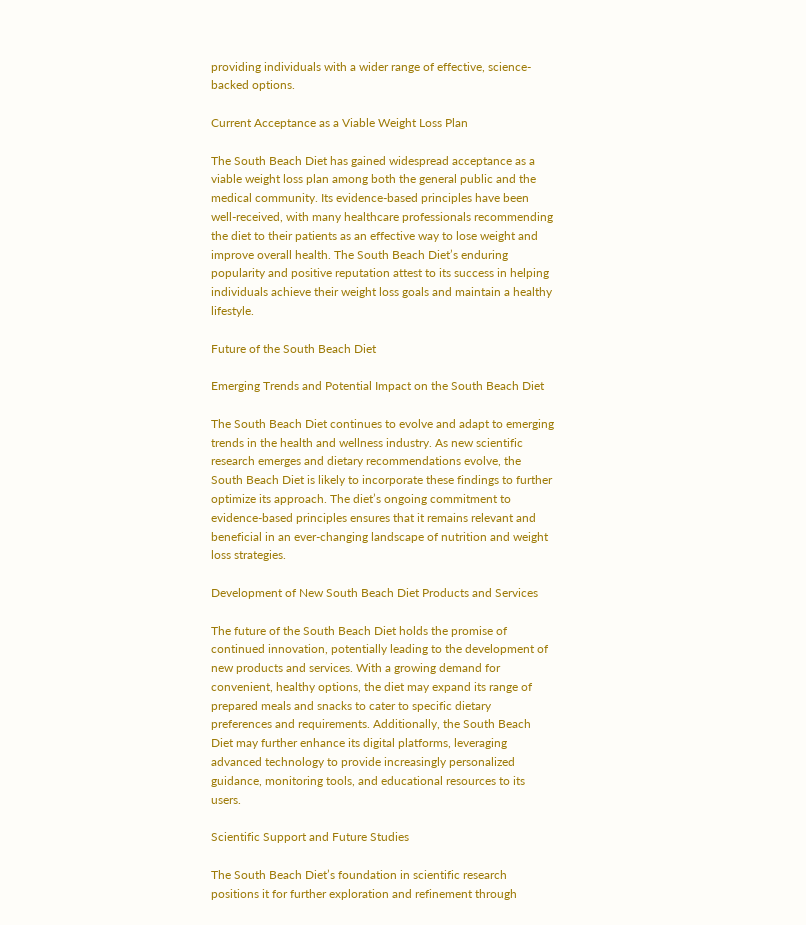providing individuals with a wider range of effective, science-backed options.

Current Acceptance as a Viable Weight Loss Plan

The South Beach Diet has gained widespread acceptance as a viable weight loss plan among both the general public and the medical community. Its evidence-based principles have been well-received, with many healthcare professionals recommending the diet to their patients as an effective way to lose weight and improve overall health. The South Beach Diet’s enduring popularity and positive reputation attest to its success in helping individuals achieve their weight loss goals and maintain a healthy lifestyle.

Future of the South Beach Diet

Emerging Trends and Potential Impact on the South Beach Diet

The South Beach Diet continues to evolve and adapt to emerging trends in the health and wellness industry. As new scientific research emerges and dietary recommendations evolve, the South Beach Diet is likely to incorporate these findings to further optimize its approach. The diet’s ongoing commitment to evidence-based principles ensures that it remains relevant and beneficial in an ever-changing landscape of nutrition and weight loss strategies.

Development of New South Beach Diet Products and Services

The future of the South Beach Diet holds the promise of continued innovation, potentially leading to the development of new products and services. With a growing demand for convenient, healthy options, the diet may expand its range of prepared meals and snacks to cater to specific dietary preferences and requirements. Additionally, the South Beach Diet may further enhance its digital platforms, leveraging advanced technology to provide increasingly personalized guidance, monitoring tools, and educational resources to its users.

Scientific Support and Future Studies

The South Beach Diet’s foundation in scientific research positions it for further exploration and refinement through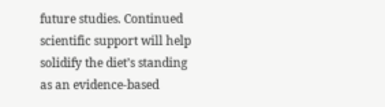future studies. Continued scientific support will help solidify the diet’s standing as an evidence-based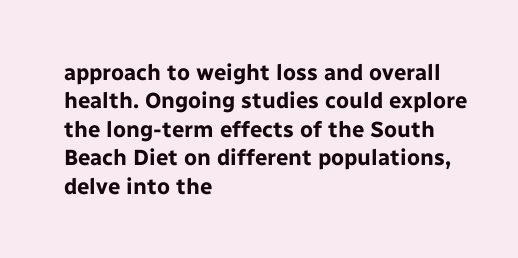approach to weight loss and overall health. Ongoing studies could explore the long-term effects of the South Beach Diet on different populations, delve into the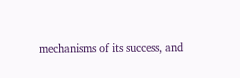mechanisms of its success, and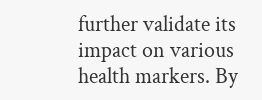further validate its impact on various health markers. By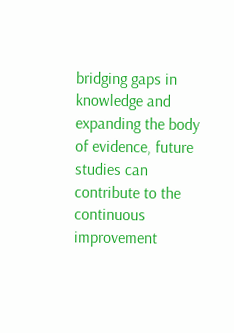bridging gaps in knowledge and expanding the body of evidence, future studies can contribute to the continuous improvement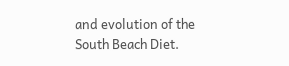and evolution of the South Beach Diet.